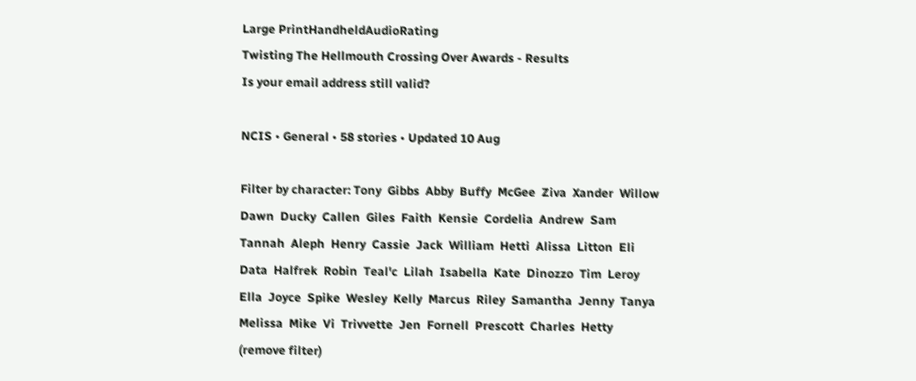Large PrintHandheldAudioRating
Twisting The Hellmouth Crossing Over Awards - Results
Is your email address still valid?

NCIS • General • 58 stories • Updated 10 Aug

Filter by character: Tony  Gibbs  Abby  Buffy  McGee  Ziva  Xander  Willow  Dawn  Ducky  Callen  Giles  Faith  Kensie  Cordelia  Andrew  Sam  Tannah  Aleph  Henry  Cassie  Jack  William  Hetti  Alissa  Litton  Eli  Data  Halfrek  Robin  Teal'c  Lilah  Isabella  Kate  Dinozzo  Tim  Leroy  Ella  Joyce  Spike  Wesley  Kelly  Marcus  Riley  Samantha  Jenny  Tanya  Melissa  Mike  Vi  Trivvette  Jen  Fornell  Prescott  Charles  Hetty  (remove filter)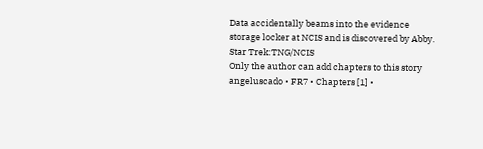Data accidentally beams into the evidence storage locker at NCIS and is discovered by Abby. Star Trek:TNG/NCIS
Only the author can add chapters to this story angeluscado • FR7 • Chapters [1] •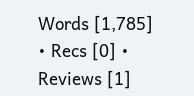Words [1,785] • Recs [0] • Reviews [1]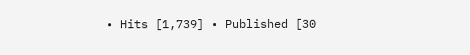• Hits [1,739] • Published [30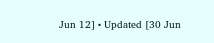Jun 12] • Updated [30 Jun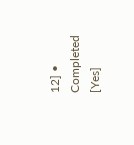12] • Completed [Yes]